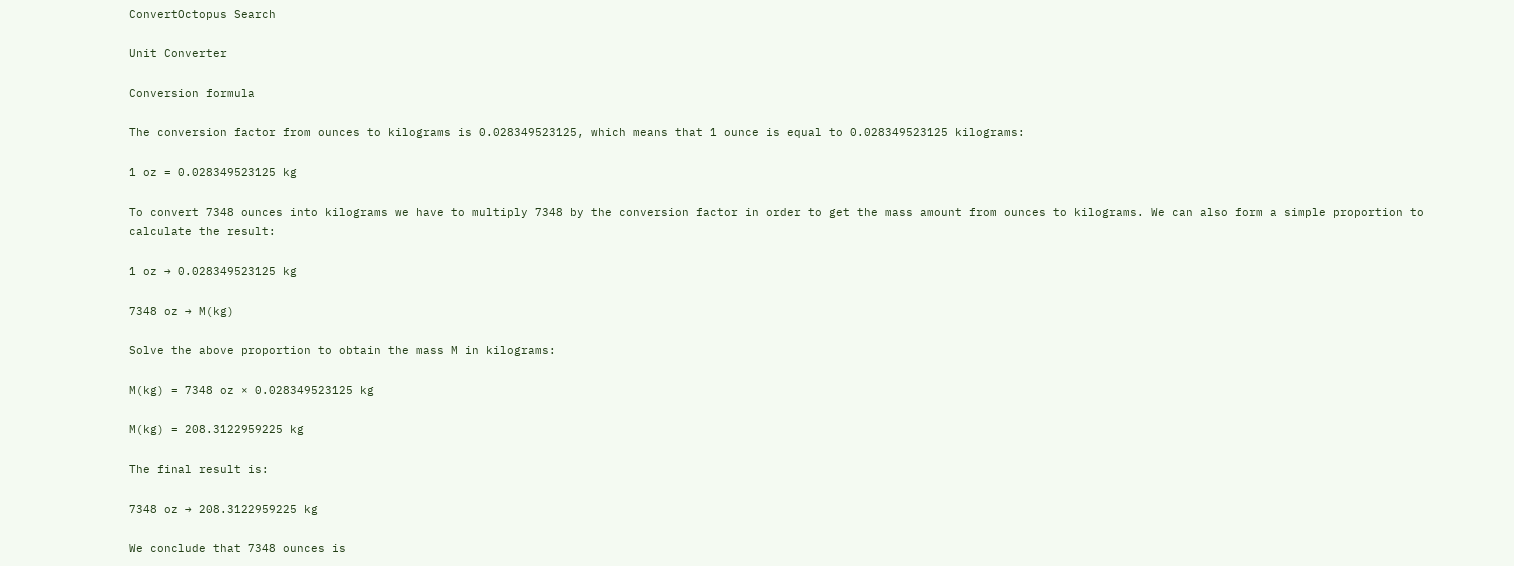ConvertOctopus Search

Unit Converter

Conversion formula

The conversion factor from ounces to kilograms is 0.028349523125, which means that 1 ounce is equal to 0.028349523125 kilograms:

1 oz = 0.028349523125 kg

To convert 7348 ounces into kilograms we have to multiply 7348 by the conversion factor in order to get the mass amount from ounces to kilograms. We can also form a simple proportion to calculate the result:

1 oz → 0.028349523125 kg

7348 oz → M(kg)

Solve the above proportion to obtain the mass M in kilograms:

M(kg) = 7348 oz × 0.028349523125 kg

M(kg) = 208.3122959225 kg

The final result is:

7348 oz → 208.3122959225 kg

We conclude that 7348 ounces is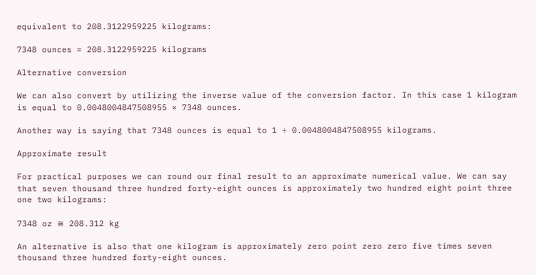equivalent to 208.3122959225 kilograms:

7348 ounces = 208.3122959225 kilograms

Alternative conversion

We can also convert by utilizing the inverse value of the conversion factor. In this case 1 kilogram is equal to 0.0048004847508955 × 7348 ounces.

Another way is saying that 7348 ounces is equal to 1 ÷ 0.0048004847508955 kilograms.

Approximate result

For practical purposes we can round our final result to an approximate numerical value. We can say that seven thousand three hundred forty-eight ounces is approximately two hundred eight point three one two kilograms:

7348 oz ≅ 208.312 kg

An alternative is also that one kilogram is approximately zero point zero zero five times seven thousand three hundred forty-eight ounces.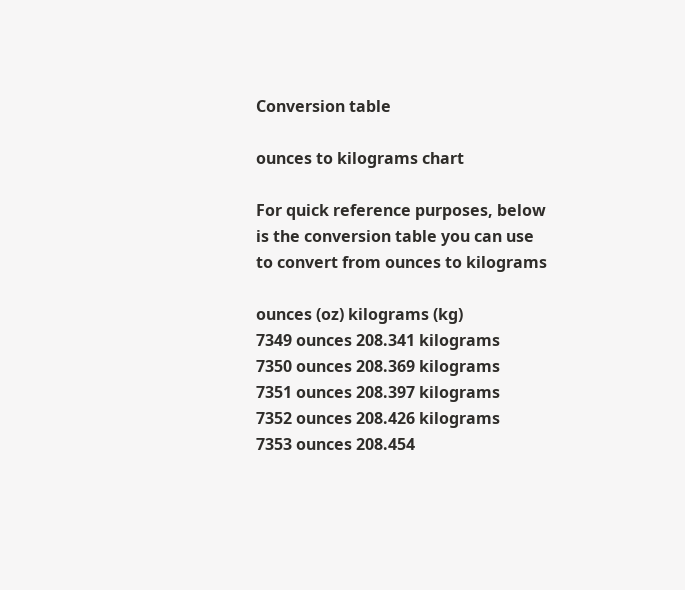Conversion table

ounces to kilograms chart

For quick reference purposes, below is the conversion table you can use to convert from ounces to kilograms

ounces (oz) kilograms (kg)
7349 ounces 208.341 kilograms
7350 ounces 208.369 kilograms
7351 ounces 208.397 kilograms
7352 ounces 208.426 kilograms
7353 ounces 208.454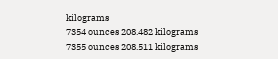kilograms
7354 ounces 208.482 kilograms
7355 ounces 208.511 kilograms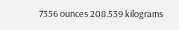7356 ounces 208.539 kilograms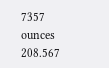7357 ounces 208.567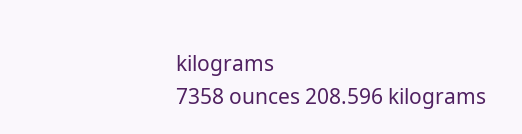kilograms
7358 ounces 208.596 kilograms